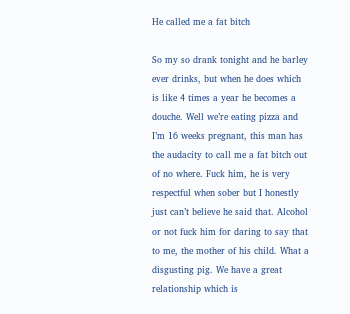He called me a fat bitch

So my so drank tonight and he barley ever drinks, but when he does which is like 4 times a year he becomes a douche. Well we’re eating pizza and I’m 16 weeks pregnant, this man has the audacity to call me a fat bitch out of no where. Fuck him, he is very respectful when sober but I honestly just can’t believe he said that. Alcohol or not fuck him for daring to say that to me, the mother of his child. What a disgusting pig. We have a great relationship which is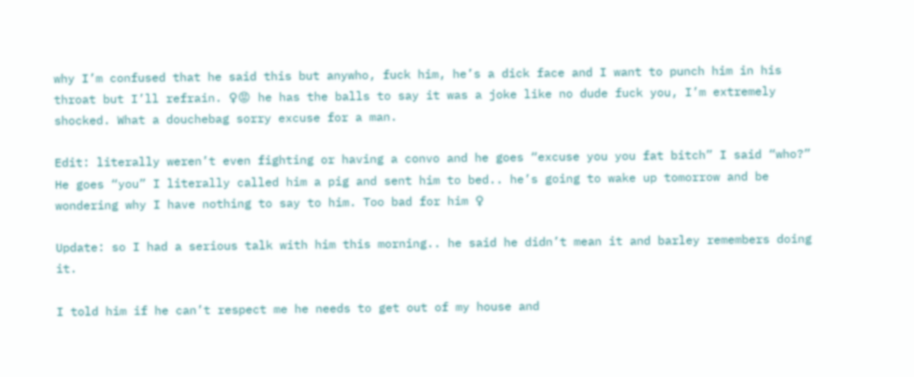why I’m confused that he said this but anywho, fuck him, he’s a dick face and I want to punch him in his throat but I’ll refrain. ♀😡 he has the balls to say it was a joke like no dude fuck you, I’m extremely shocked. What a douchebag sorry excuse for a man.

Edit: literally weren’t even fighting or having a convo and he goes “excuse you you fat bitch” I said “who?” He goes “you” I literally called him a pig and sent him to bed.. he’s going to wake up tomorrow and be wondering why I have nothing to say to him. Too bad for him ♀

Update: so I had a serious talk with him this morning.. he said he didn’t mean it and barley remembers doing it.

I told him if he can’t respect me he needs to get out of my house and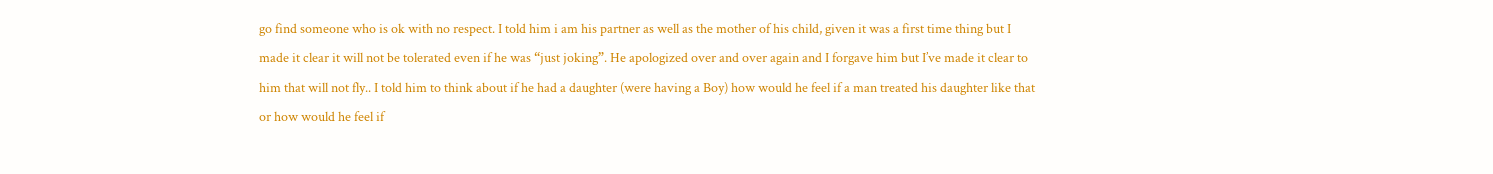go find someone who is ok with no respect. I told him i am his partner as well as the mother of his child, given it was a first time thing but I made it clear it will not be tolerated even if he was “just joking”. He apologized over and over again and I forgave him but I’ve made it clear to him that will not fly.. I told him to think about if he had a daughter (were having a Boy) how would he feel if a man treated his daughter like that or how would he feel if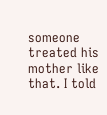someone treated his mother like that. I told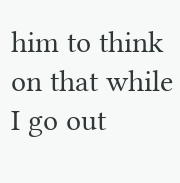him to think on that while I go out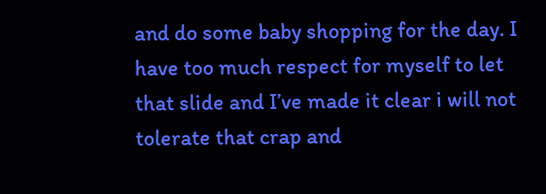and do some baby shopping for the day. I have too much respect for myself to let that slide and I’ve made it clear i will not tolerate that crap and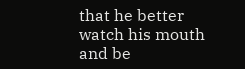that he better watch his mouth and be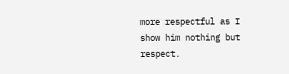more respectful as I show him nothing but respect.